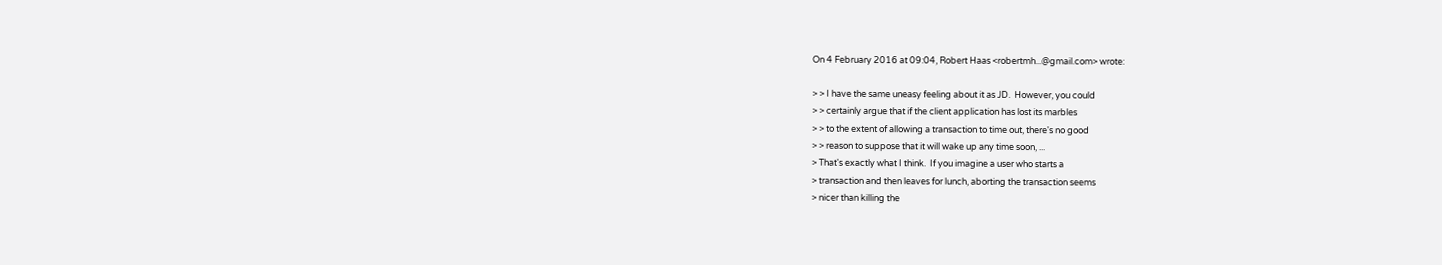On 4 February 2016 at 09:04, Robert Haas <robertmh...@gmail.com> wrote:

> > I have the same uneasy feeling about it as JD.  However, you could
> > certainly argue that if the client application has lost its marbles
> > to the extent of allowing a transaction to time out, there's no good
> > reason to suppose that it will wake up any time soon, ...
> That's exactly what I think.  If you imagine a user who starts a
> transaction and then leaves for lunch, aborting the transaction seems
> nicer than killing the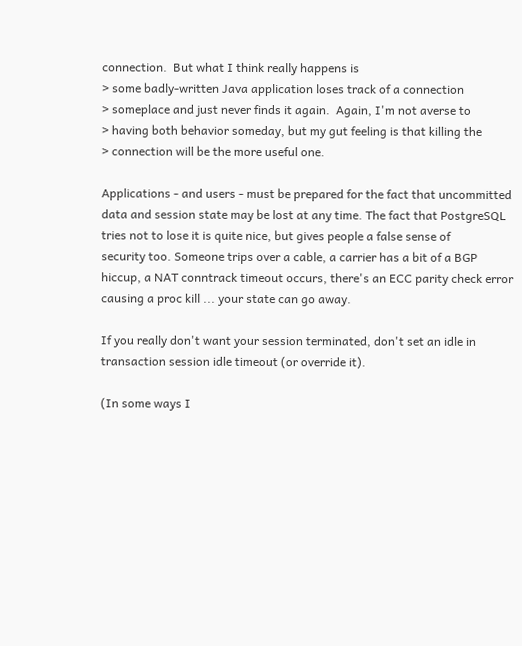connection.  But what I think really happens is
> some badly-written Java application loses track of a connection
> someplace and just never finds it again.  Again, I'm not averse to
> having both behavior someday, but my gut feeling is that killing the
> connection will be the more useful one.

Applications - and users - must be prepared for the fact that uncommitted
data and session state may be lost at any time. The fact that PostgreSQL
tries not to lose it is quite nice, but gives people a false sense of
security too. Someone trips over a cable, a carrier has a bit of a BGP
hiccup, a NAT conntrack timeout occurs, there's an ECC parity check error
causing a proc kill ... your state can go away.

If you really don't want your session terminated, don't set an idle in
transaction session idle timeout (or override it).

(In some ways I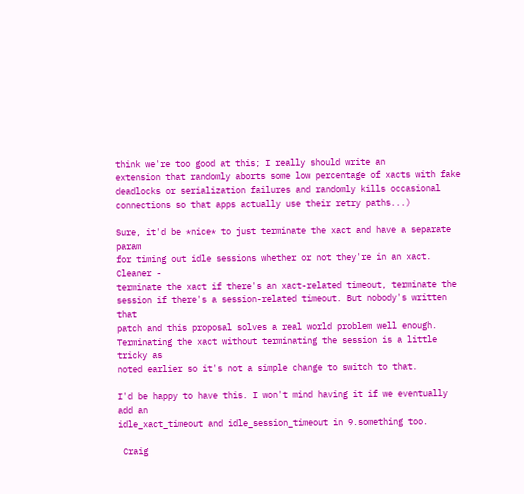think we're too good at this; I really should write an
extension that randomly aborts some low percentage of xacts with fake
deadlocks or serialization failures and randomly kills occasional
connections so that apps actually use their retry paths...)

Sure, it'd be *nice* to just terminate the xact and have a separate param
for timing out idle sessions whether or not they're in an xact. Cleaner -
terminate the xact if there's an xact-related timeout, terminate the
session if there's a session-related timeout. But nobody's written that
patch and this proposal solves a real world problem well enough.
Terminating the xact without terminating the session is a little tricky as
noted earlier so it's not a simple change to switch to that.

I'd be happy to have this. I won't mind having it if we eventually add an
idle_xact_timeout and idle_session_timeout in 9.something too.

 Craig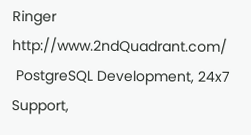Ringer                   http://www.2ndQuadrant.com/
 PostgreSQL Development, 24x7 Support,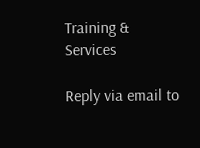Training & Services

Reply via email to